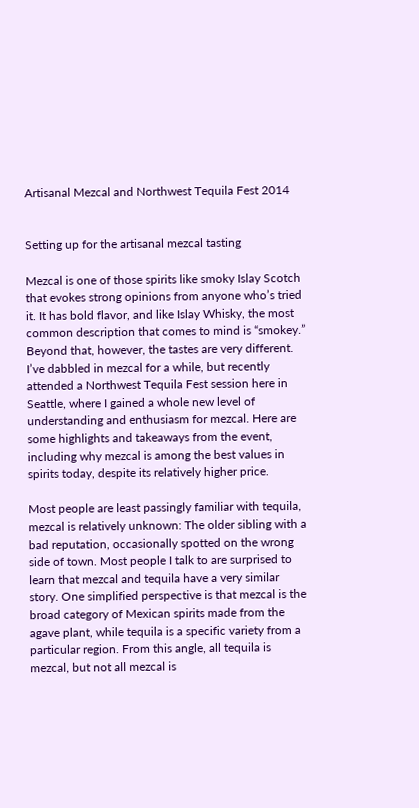Artisanal Mezcal and Northwest Tequila Fest 2014


Setting up for the artisanal mezcal tasting

Mezcal is one of those spirits like smoky Islay Scotch that evokes strong opinions from anyone who’s tried it. It has bold flavor, and like Islay Whisky, the most common description that comes to mind is “smokey.”  Beyond that, however, the tastes are very different. I’ve dabbled in mezcal for a while, but recently attended a Northwest Tequila Fest session here in Seattle, where I gained a whole new level of understanding and enthusiasm for mezcal. Here are some highlights and takeaways from the event, including why mezcal is among the best values in spirits today, despite its relatively higher price.

Most people are least passingly familiar with tequila, mezcal is relatively unknown: The older sibling with a bad reputation, occasionally spotted on the wrong side of town. Most people I talk to are surprised to learn that mezcal and tequila have a very similar story. One simplified perspective is that mezcal is the broad category of Mexican spirits made from the agave plant, while tequila is a specific variety from a particular region. From this angle, all tequila is mezcal, but not all mezcal is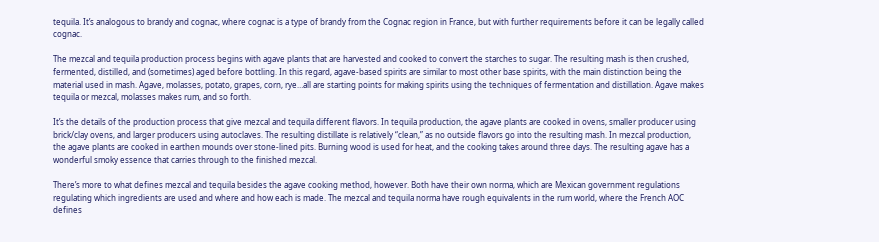tequila. It’s analogous to brandy and cognac, where cognac is a type of brandy from the Cognac region in France, but with further requirements before it can be legally called cognac.

The mezcal and tequila production process begins with agave plants that are harvested and cooked to convert the starches to sugar. The resulting mash is then crushed, fermented, distilled, and (sometimes) aged before bottling. In this regard, agave-based spirits are similar to most other base spirits, with the main distinction being the material used in mash. Agave, molasses, potato, grapes, corn, rye…all are starting points for making spirits using the techniques of fermentation and distillation. Agave makes tequila or mezcal, molasses makes rum, and so forth.

It’s the details of the production process that give mezcal and tequila different flavors. In tequila production, the agave plants are cooked in ovens, smaller producer using brick/clay ovens, and larger producers using autoclaves. The resulting distillate is relatively “clean,” as no outside flavors go into the resulting mash. In mezcal production, the agave plants are cooked in earthen mounds over stone-lined pits. Burning wood is used for heat, and the cooking takes around three days. The resulting agave has a wonderful smoky essence that carries through to the finished mezcal.

There’s more to what defines mezcal and tequila besides the agave cooking method, however. Both have their own norma, which are Mexican government regulations regulating which ingredients are used and where and how each is made. The mezcal and tequila norma have rough equivalents in the rum world, where the French AOC defines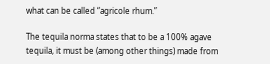what can be called “agricole rhum.”

The tequila norma states that to be a 100% agave tequila, it must be (among other things) made from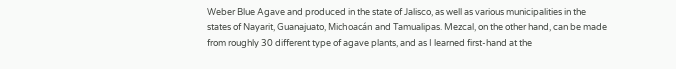Weber Blue Agave and produced in the state of Jalisco, as well as various municipalities in the states of Nayarit, Guanajuato, Michoacán and Tamualipas. Mezcal, on the other hand, can be made from roughly 30 different type of agave plants, and as I learned first-hand at the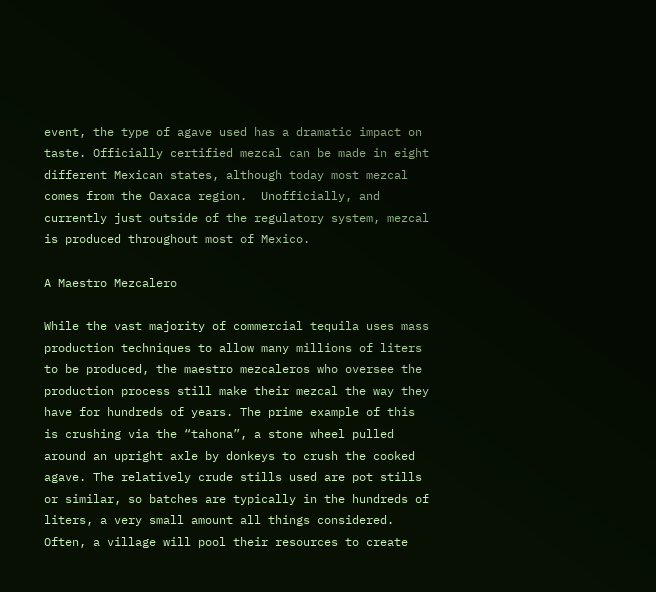event, the type of agave used has a dramatic impact on taste. Officially certified mezcal can be made in eight different Mexican states, although today most mezcal comes from the Oaxaca region.  Unofficially, and currently just outside of the regulatory system, mezcal is produced throughout most of Mexico.

A Maestro Mezcalero

While the vast majority of commercial tequila uses mass production techniques to allow many millions of liters to be produced, the maestro mezcaleros who oversee the production process still make their mezcal the way they have for hundreds of years. The prime example of this is crushing via the “tahona”, a stone wheel pulled around an upright axle by donkeys to crush the cooked agave. The relatively crude stills used are pot stills or similar, so batches are typically in the hundreds of liters, a very small amount all things considered. Often, a village will pool their resources to create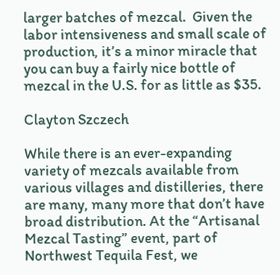larger batches of mezcal.  Given the labor intensiveness and small scale of production, it’s a minor miracle that you can buy a fairly nice bottle of mezcal in the U.S. for as little as $35.

Clayton Szczech

While there is an ever-expanding variety of mezcals available from various villages and distilleries, there are many, many more that don’t have broad distribution. At the “Artisanal Mezcal Tasting” event, part of Northwest Tequila Fest, we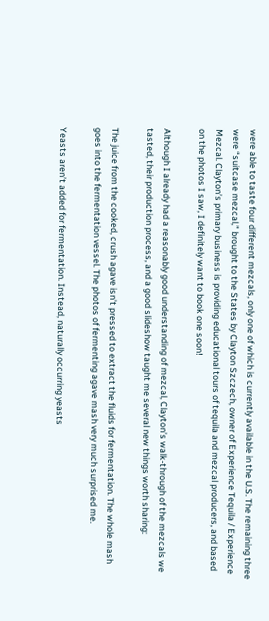were able to taste four different mezcals, only one of which is currently available in the U.S. The remaining three were “suitcase mezcal,” brought to the States by Clayton Szczech, owner of Experience Tequila / Experience Mezcal. Clayton’s primary business is providing educational tours of tequila and mezcal producers, and based on the photos I saw, I definitely want to book one soon!

Although I already had a reasonably good understanding of mezcal, Clayton’s walk-through of the mezcals we tasted, their production process, and a good slideshow taught me several new things worth sharing:

The juice from the cooked, crush agave isn’t pressed to extract the fluids for fermentation. The whole mash goes into the fermentation vessel. The photos of fermenting agave mash very much surprised me.

Yeasts aren’t added for fermentation. Instead, naturally occurring yeasts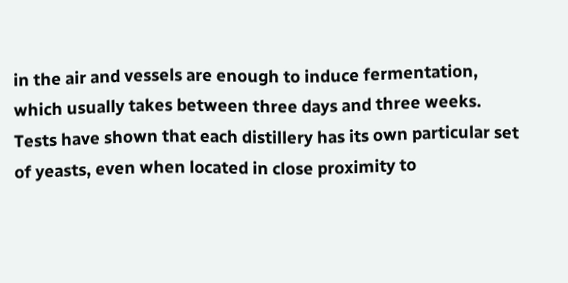in the air and vessels are enough to induce fermentation, which usually takes between three days and three weeks. Tests have shown that each distillery has its own particular set of yeasts, even when located in close proximity to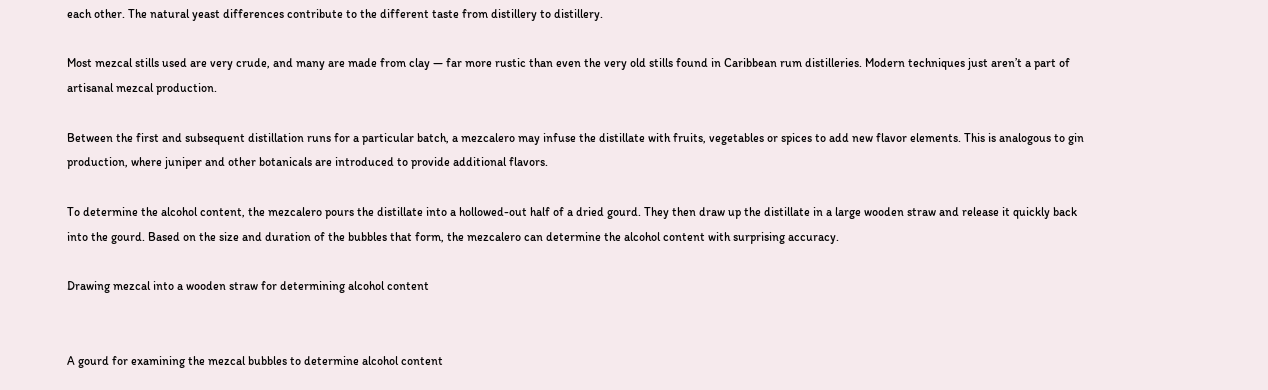each other. The natural yeast differences contribute to the different taste from distillery to distillery.

Most mezcal stills used are very crude, and many are made from clay — far more rustic than even the very old stills found in Caribbean rum distilleries. Modern techniques just aren’t a part of artisanal mezcal production.

Between the first and subsequent distillation runs for a particular batch, a mezcalero may infuse the distillate with fruits, vegetables or spices to add new flavor elements. This is analogous to gin production, where juniper and other botanicals are introduced to provide additional flavors.

To determine the alcohol content, the mezcalero pours the distillate into a hollowed-out half of a dried gourd. They then draw up the distillate in a large wooden straw and release it quickly back into the gourd. Based on the size and duration of the bubbles that form, the mezcalero can determine the alcohol content with surprising accuracy.

Drawing mezcal into a wooden straw for determining alcohol content


A gourd for examining the mezcal bubbles to determine alcohol content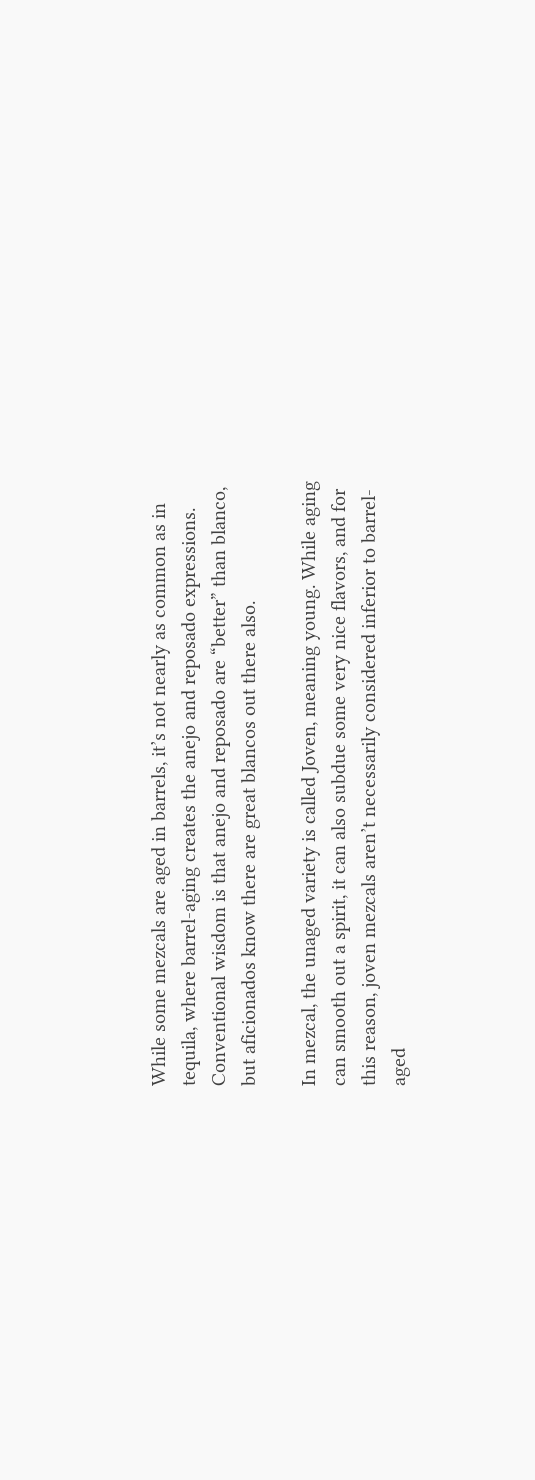While some mezcals are aged in barrels, it’s not nearly as common as in tequila, where barrel-aging creates the anejo and reposado expressions. Conventional wisdom is that anejo and reposado are “better” than blanco, but aficionados know there are great blancos out there also.

In mezcal, the unaged variety is called Joven, meaning young. While aging can smooth out a spirit, it can also subdue some very nice flavors, and for this reason, joven mezcals aren’t necessarily considered inferior to barrel-aged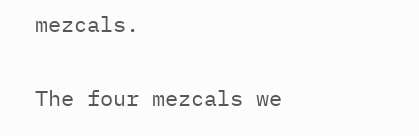mezcals.

The four mezcals we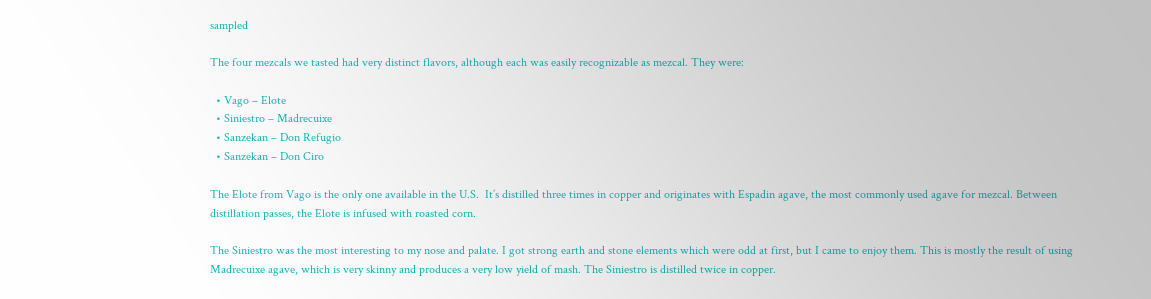sampled

The four mezcals we tasted had very distinct flavors, although each was easily recognizable as mezcal. They were:

  • Vago – Elote
  • Siniestro – Madrecuixe
  • Sanzekan – Don Refugio
  • Sanzekan – Don Ciro

The Elote from Vago is the only one available in the U.S.  It’s distilled three times in copper and originates with Espadin agave, the most commonly used agave for mezcal. Between distillation passes, the Elote is infused with roasted corn.

The Siniestro was the most interesting to my nose and palate. I got strong earth and stone elements which were odd at first, but I came to enjoy them. This is mostly the result of using Madrecuixe agave, which is very skinny and produces a very low yield of mash. The Siniestro is distilled twice in copper.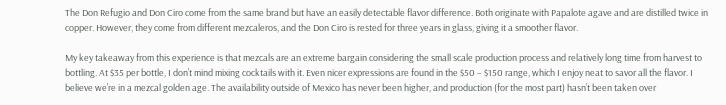The Don Refugio and Don Ciro come from the same brand but have an easily detectable flavor difference. Both originate with Papalote agave and are distilled twice in copper. However, they come from different mezcaleros, and the Don Ciro is rested for three years in glass, giving it a smoother flavor.

My key takeaway from this experience is that mezcals are an extreme bargain considering the small scale production process and relatively long time from harvest to bottling. At $35 per bottle, I don’t mind mixing cocktails with it. Even nicer expressions are found in the $50 – $150 range, which I enjoy neat to savor all the flavor. I believe we’re in a mezcal golden age. The availability outside of Mexico has never been higher, and production (for the most part) hasn’t been taken over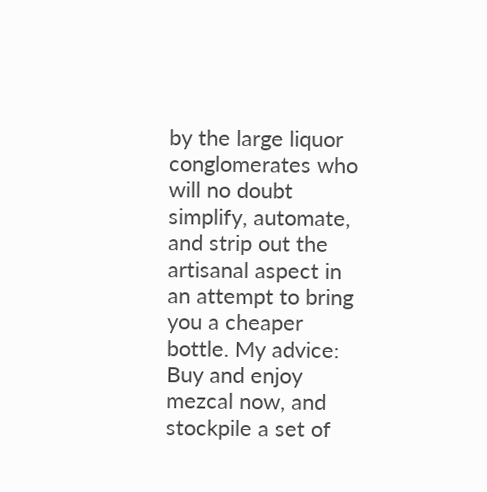by the large liquor conglomerates who will no doubt simplify, automate, and strip out the artisanal aspect in an attempt to bring you a cheaper bottle. My advice: Buy and enjoy mezcal now, and stockpile a set of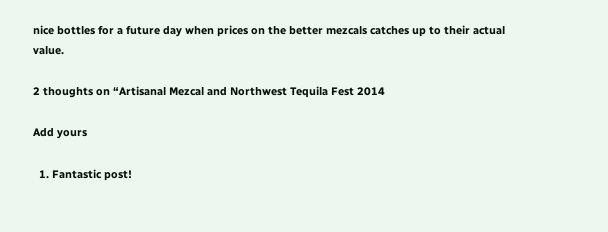nice bottles for a future day when prices on the better mezcals catches up to their actual value.

2 thoughts on “Artisanal Mezcal and Northwest Tequila Fest 2014

Add yours

  1. Fantastic post!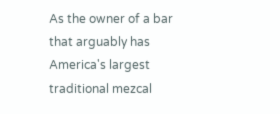As the owner of a bar that arguably has America's largest traditional mezcal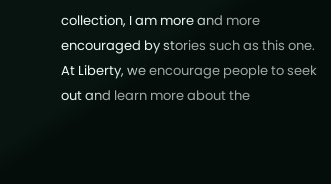collection, I am more and more encouraged by stories such as this one. At Liberty, we encourage people to seek out and learn more about the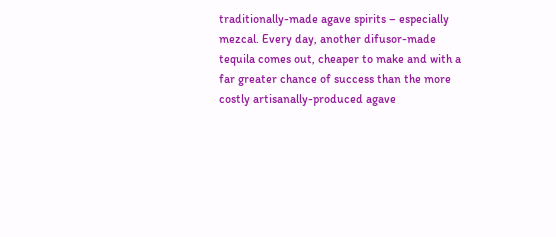traditionally-made agave spirits – especially mezcal. Every day, another difusor-made tequila comes out, cheaper to make and with a far greater chance of success than the more costly artisanally-produced agave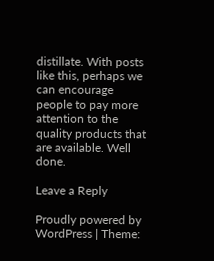distillate. With posts like this, perhaps we can encourage people to pay more attention to the quality products that are available. Well done.

Leave a Reply

Proudly powered by WordPress | Theme: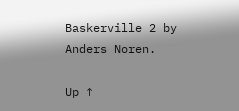Baskerville 2 by Anders Noren.

Up ↑